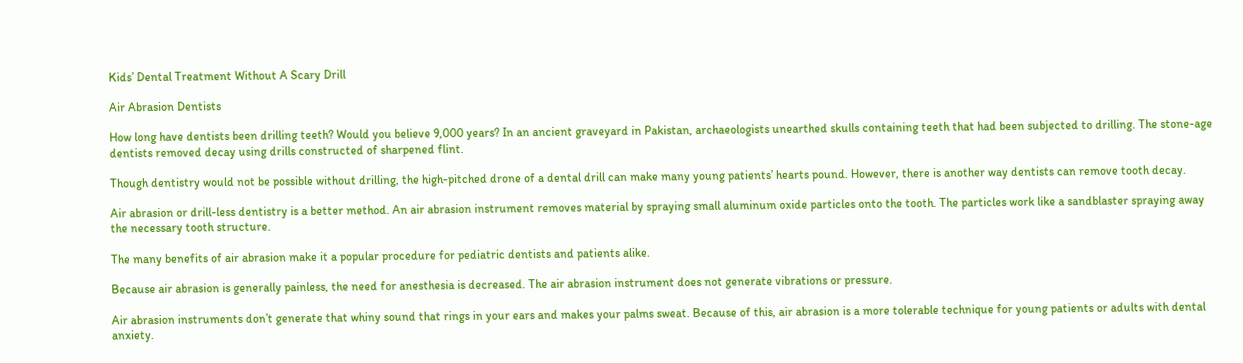Kids’ Dental Treatment Without A Scary Drill

Air Abrasion Dentists

How long have dentists been drilling teeth? Would you believe 9,000 years? In an ancient graveyard in Pakistan, archaeologists unearthed skulls containing teeth that had been subjected to drilling. The stone-age dentists removed decay using drills constructed of sharpened flint.

Though dentistry would not be possible without drilling, the high-pitched drone of a dental drill can make many young patients’ hearts pound. However, there is another way dentists can remove tooth decay.

Air abrasion or drill-less dentistry is a better method. An air abrasion instrument removes material by spraying small aluminum oxide particles onto the tooth. The particles work like a sandblaster spraying away the necessary tooth structure.

The many benefits of air abrasion make it a popular procedure for pediatric dentists and patients alike.

Because air abrasion is generally painless, the need for anesthesia is decreased. The air abrasion instrument does not generate vibrations or pressure.

Air abrasion instruments don’t generate that whiny sound that rings in your ears and makes your palms sweat. Because of this, air abrasion is a more tolerable technique for young patients or adults with dental anxiety.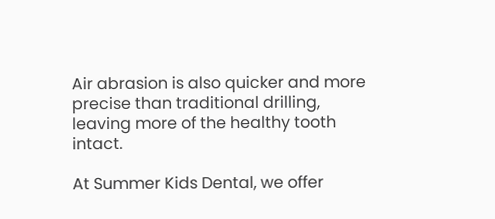Air abrasion is also quicker and more precise than traditional drilling, leaving more of the healthy tooth intact.

At Summer Kids Dental, we offer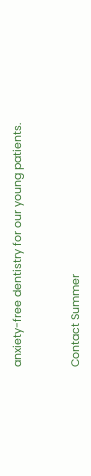anxiety-free dentistry for our young patients.


Contact Summer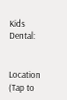Kids Dental:


Location (Tap to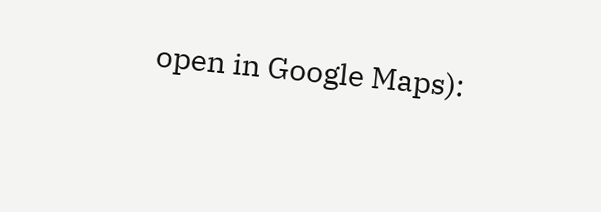open in Google Maps):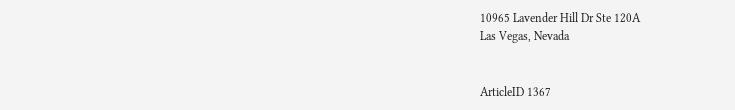10965 Lavender Hill Dr Ste 120A
Las Vegas, Nevada


ArticleID 1367